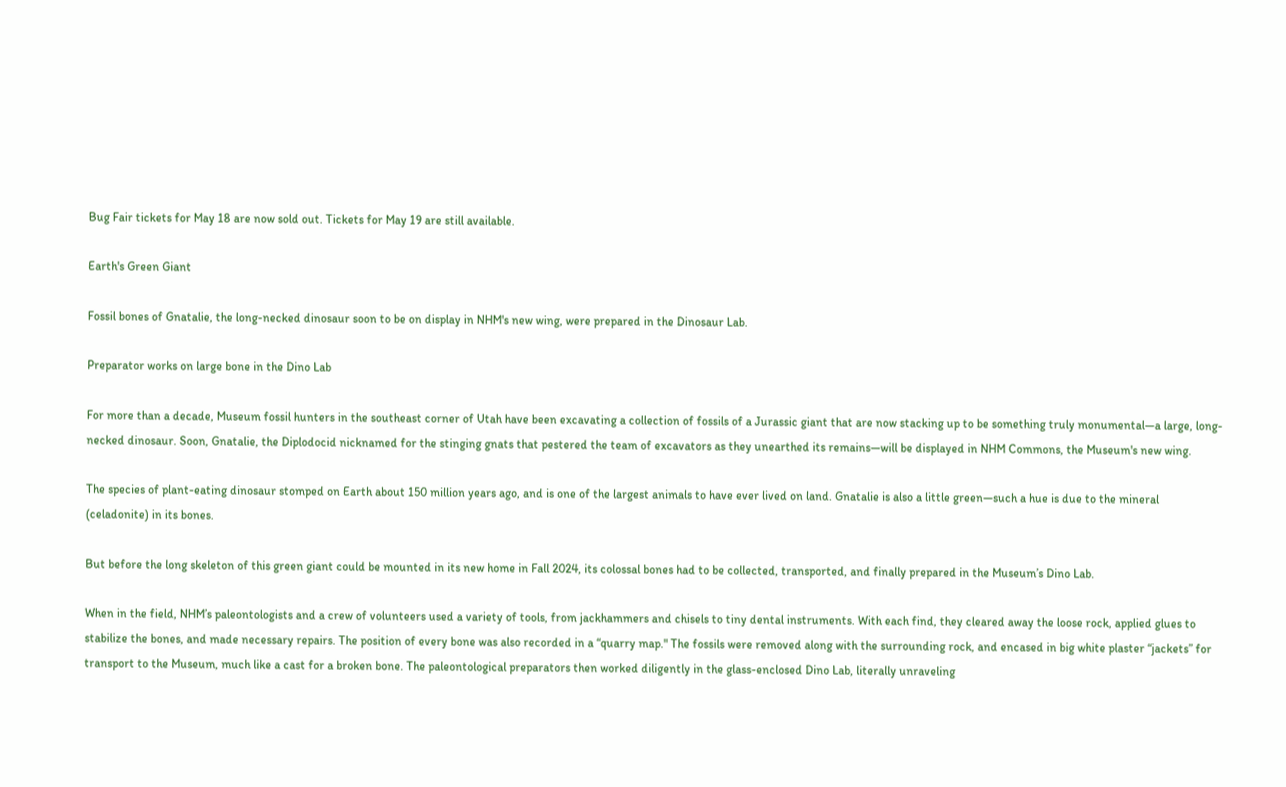Bug Fair tickets for May 18 are now sold out. Tickets for May 19 are still available.

Earth's Green Giant

Fossil bones of Gnatalie, the long-necked dinosaur soon to be on display in NHM's new wing, were prepared in the Dinosaur Lab.

Preparator works on large bone in the Dino Lab

For more than a decade, Museum fossil hunters in the southeast corner of Utah have been excavating a collection of fossils of a Jurassic giant that are now stacking up to be something truly monumental—a large, long-necked dinosaur. Soon, Gnatalie, the Diplodocid nicknamed for the stinging gnats that pestered the team of excavators as they unearthed its remains—will be displayed in NHM Commons, the Museum's new wing.

The species of plant-eating dinosaur stomped on Earth about 150 million years ago, and is one of the largest animals to have ever lived on land. Gnatalie is also a little green—such a hue is due to the mineral (celadonite) in its bones.

But before the long skeleton of this green giant could be mounted in its new home in Fall 2024, its colossal bones had to be collected, transported, and finally prepared in the Museum’s Dino Lab.

When in the field, NHM’s paleontologists and a crew of volunteers used a variety of tools, from jackhammers and chisels to tiny dental instruments. With each find, they cleared away the loose rock, applied glues to stabilize the bones, and made necessary repairs. The position of every bone was also recorded in a “quarry map." The fossils were removed along with the surrounding rock, and encased in big white plaster “jackets” for transport to the Museum, much like a cast for a broken bone. The paleontological preparators then worked diligently in the glass-enclosed Dino Lab, literally unraveling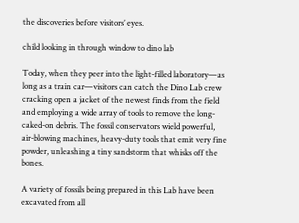the discoveries before visitors’ eyes.

child looking in through window to dino lab

Today, when they peer into the light-filled laboratory—as long as a train car—visitors can catch the Dino Lab crew cracking open a jacket of the newest finds from the field and employing a wide array of tools to remove the long-caked-on debris. The fossil conservators wield powerful, air-blowing machines, heavy-duty tools that emit very fine powder, unleashing a tiny sandstorm that whisks off the bones.

A variety of fossils being prepared in this Lab have been excavated from all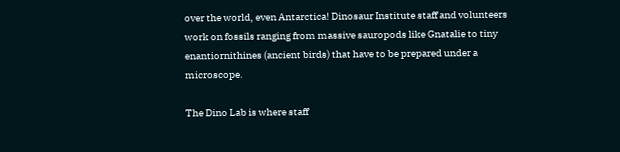over the world, even Antarctica! Dinosaur Institute staff and volunteers work on fossils ranging from massive sauropods like Gnatalie to tiny enantiornithines (ancient birds) that have to be prepared under a microscope.

The Dino Lab is where staff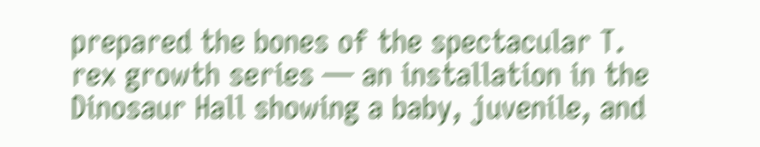prepared the bones of the spectacular T. rex growth series — an installation in the Dinosaur Hall showing a baby, juvenile, and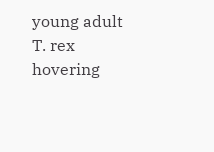young adult T. rex hovering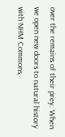over the remains of their prey. When we open new doors to natural history with NHM Commons,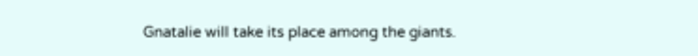Gnatalie will take its place among the giants.